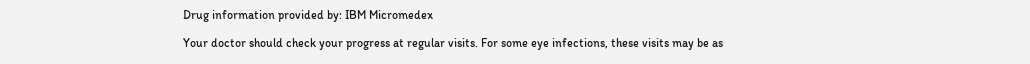Drug information provided by: IBM Micromedex

Your doctor should check your progress at regular visits. For some eye infections, these visits may be as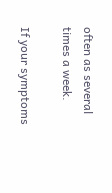often as several times a week.

If your symptoms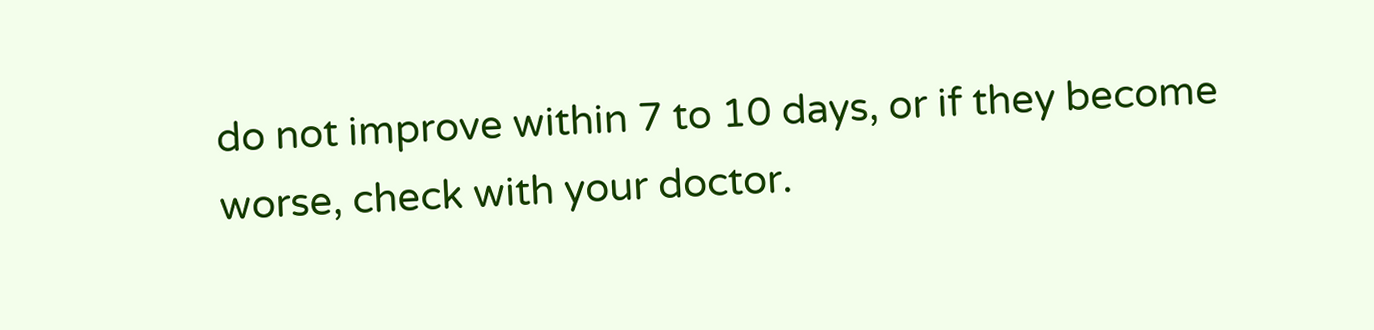do not improve within 7 to 10 days, or if they become worse, check with your doctor.